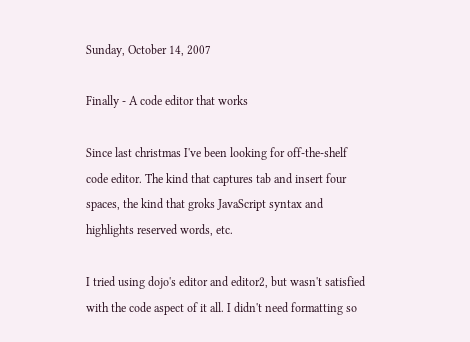Sunday, October 14, 2007

Finally - A code editor that works

Since last christmas I've been looking for off-the-shelf code editor. The kind that captures tab and insert four spaces, the kind that groks JavaScript syntax and highlights reserved words, etc.

I tried using dojo's editor and editor2, but wasn't satisfied with the code aspect of it all. I didn't need formatting so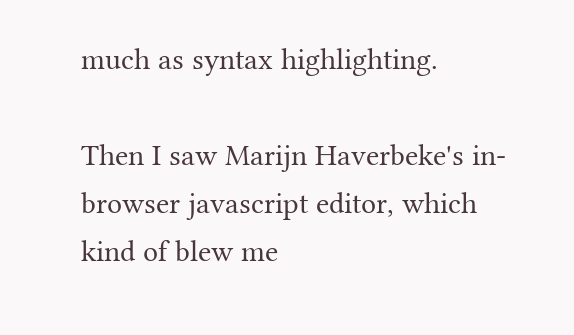much as syntax highlighting.

Then I saw Marijn Haverbeke's in-browser javascript editor, which kind of blew me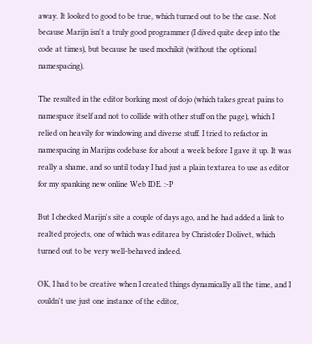away. It looked to good to be true, which turned out to be the case. Not because Marijn isn't a truly good programmer (I dived quite deep into the code at times), but because he used mochikit (without the optional namespacing).

The resulted in the editor borking most of dojo (which takes great pains to namespace itself and not to collide with other stuff on the page), which I relied on heavily for windowing and diverse stuff. I tried to refactor in namespacing in Marijns codebase for about a week before I gave it up. It was really a shame, and so until today I had just a plain textarea to use as editor for my spanking new online Web IDE. :-P

But I checked Marijn's site a couple of days ago, and he had added a link to realted projects, one of which was editarea by Christofer Dolivet, which turned out to be very well-behaved indeed.

OK, I had to be creative when I created things dynamically all the time, and I couldn't use just one instance of the editor,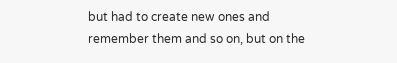but had to create new ones and remember them and so on, but on the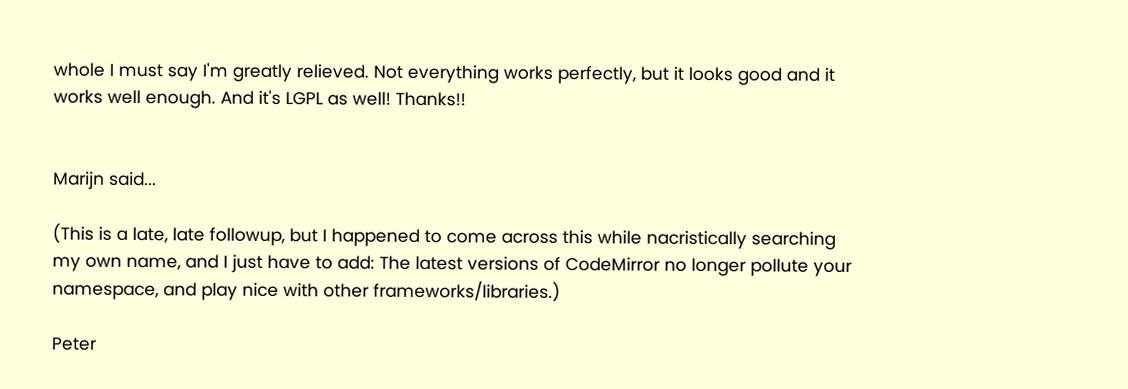whole I must say I'm greatly relieved. Not everything works perfectly, but it looks good and it works well enough. And it's LGPL as well! Thanks!!


Marijn said...

(This is a late, late followup, but I happened to come across this while nacristically searching my own name, and I just have to add: The latest versions of CodeMirror no longer pollute your namespace, and play nice with other frameworks/libraries.)

Peter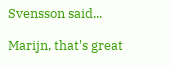Svensson said...

Marijn, that's great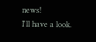news!
I'll have a look.